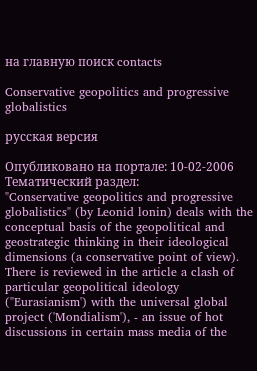на главную поиск contacts

Conservative geopolitics and progressive globalistics

русская версия

Опубликовано на портале: 10-02-2006
Тематический раздел:
"Conservative geopolitics and progressive globalistics" (by Leonid lonin) deals with the conceptual basis of the geopolitical and geostrategic thinking in their ideological dimensions (a conservative point of view). There is reviewed in the article a clash of particular geopolitical ideology ("Eurasianism') with the universal global project ('Mondialism'), - an issue of hot discussions in certain mass media of the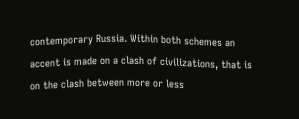contemporary Russia. Within both schemes an accent is made on a clash of civilizations, that is on the clash between more or less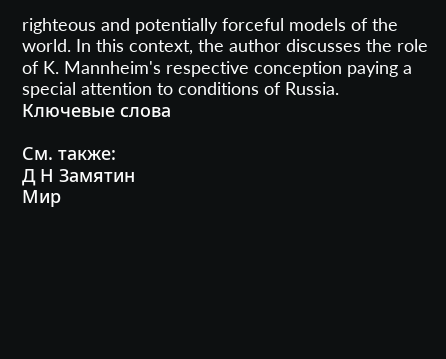righteous and potentially forceful models of the world. In this context, the author discusses the role of K. Mannheim's respective conception paying a special attention to conditions of Russia.
Ключевые слова

См. также:
Д Н Замятин
Мир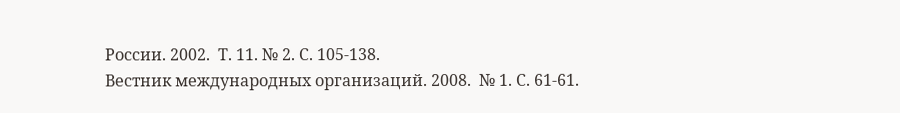России. 2002.  Т. 11. № 2. С. 105-138.
Вестник международных организаций. 2008.  № 1. С. 61-61.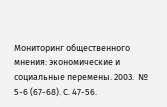Мониторинг общественного мнения: экономические и социальные перемены. 2003.  № 5-6 (67-68). С. 47-56.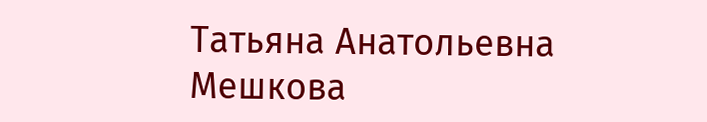Татьяна Анатольевна Мешкова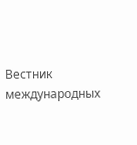Вестник международных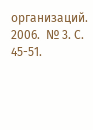организаций. 2006.  № 3. С. 45-51.